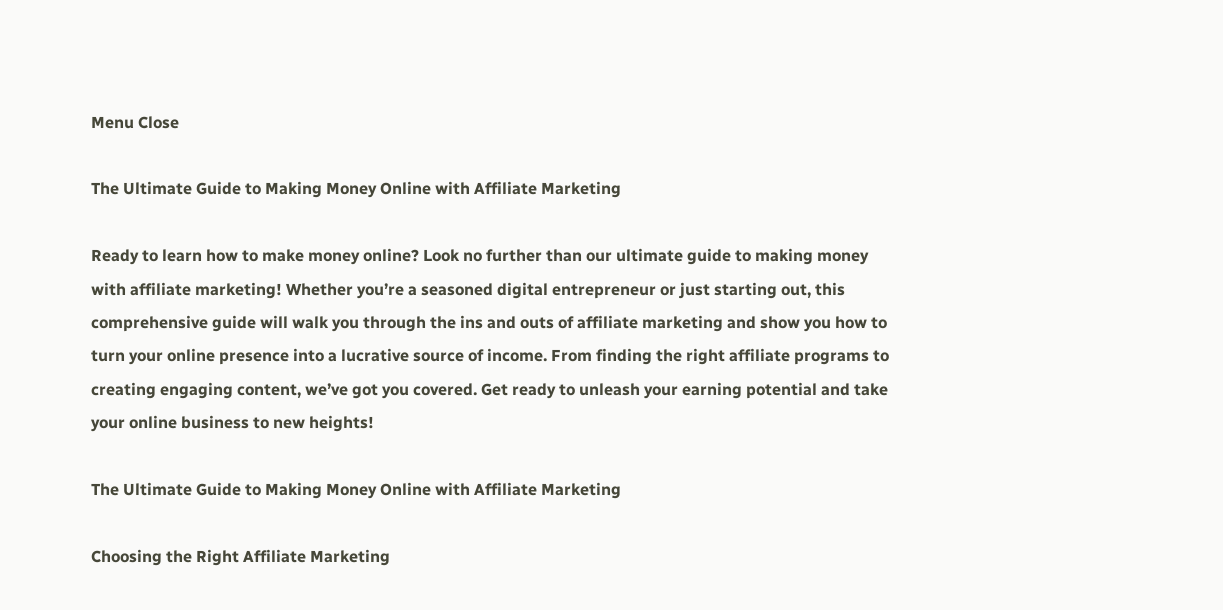Menu Close

The Ultimate Guide to Making Money Online with Affiliate Marketing

Ready to learn how to make money online? Look no further than our ultimate guide to making money with affiliate marketing! Whether you’re a seasoned digital entrepreneur or just starting out, this comprehensive guide will walk you through the ins and outs of affiliate marketing and show you how to turn your online presence into a lucrative source of income. From finding the right affiliate programs to creating engaging content, we’ve got you covered. Get ready to unleash your earning potential and take your online business to new heights!

The Ultimate Guide to Making Money Online with Affiliate Marketing

Choosing the Right Affiliate Marketing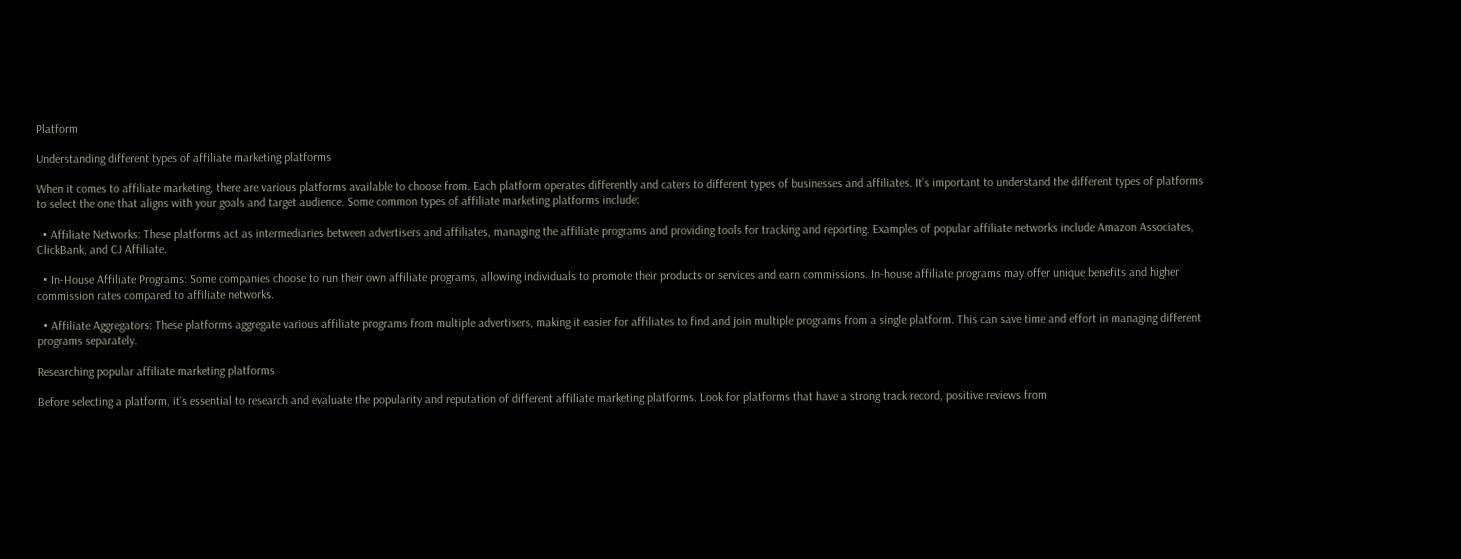Platform

Understanding different types of affiliate marketing platforms

When it comes to affiliate marketing, there are various platforms available to choose from. Each platform operates differently and caters to different types of businesses and affiliates. It’s important to understand the different types of platforms to select the one that aligns with your goals and target audience. Some common types of affiliate marketing platforms include:

  • Affiliate Networks: These platforms act as intermediaries between advertisers and affiliates, managing the affiliate programs and providing tools for tracking and reporting. Examples of popular affiliate networks include Amazon Associates, ClickBank, and CJ Affiliate.

  • In-House Affiliate Programs: Some companies choose to run their own affiliate programs, allowing individuals to promote their products or services and earn commissions. In-house affiliate programs may offer unique benefits and higher commission rates compared to affiliate networks.

  • Affiliate Aggregators: These platforms aggregate various affiliate programs from multiple advertisers, making it easier for affiliates to find and join multiple programs from a single platform. This can save time and effort in managing different programs separately.

Researching popular affiliate marketing platforms

Before selecting a platform, it’s essential to research and evaluate the popularity and reputation of different affiliate marketing platforms. Look for platforms that have a strong track record, positive reviews from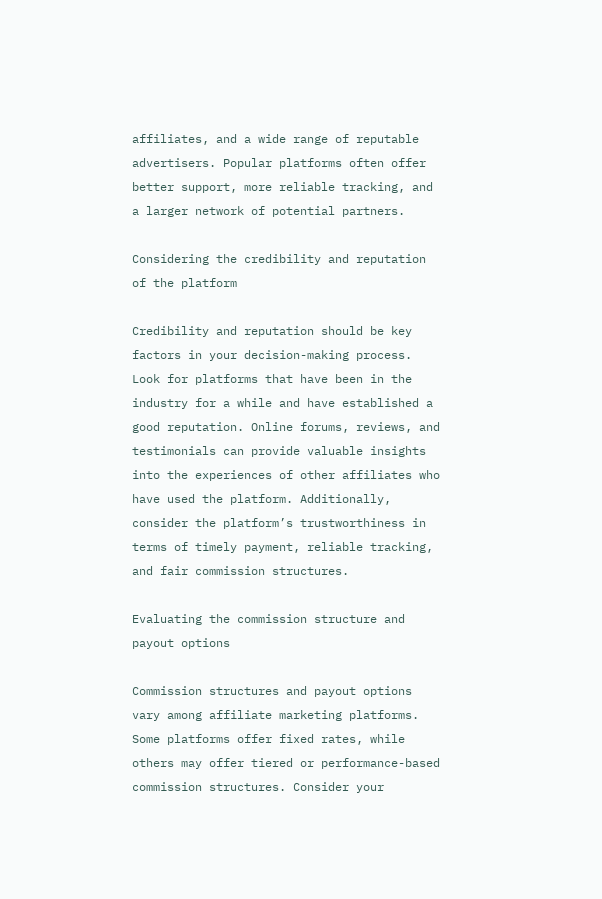affiliates, and a wide range of reputable advertisers. Popular platforms often offer better support, more reliable tracking, and a larger network of potential partners.

Considering the credibility and reputation of the platform

Credibility and reputation should be key factors in your decision-making process. Look for platforms that have been in the industry for a while and have established a good reputation. Online forums, reviews, and testimonials can provide valuable insights into the experiences of other affiliates who have used the platform. Additionally, consider the platform’s trustworthiness in terms of timely payment, reliable tracking, and fair commission structures.

Evaluating the commission structure and payout options

Commission structures and payout options vary among affiliate marketing platforms. Some platforms offer fixed rates, while others may offer tiered or performance-based commission structures. Consider your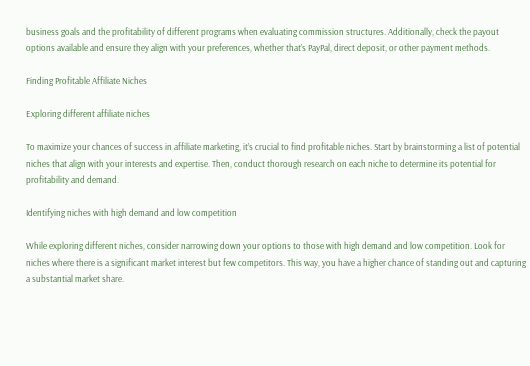business goals and the profitability of different programs when evaluating commission structures. Additionally, check the payout options available and ensure they align with your preferences, whether that’s PayPal, direct deposit, or other payment methods.

Finding Profitable Affiliate Niches

Exploring different affiliate niches

To maximize your chances of success in affiliate marketing, it’s crucial to find profitable niches. Start by brainstorming a list of potential niches that align with your interests and expertise. Then, conduct thorough research on each niche to determine its potential for profitability and demand.

Identifying niches with high demand and low competition

While exploring different niches, consider narrowing down your options to those with high demand and low competition. Look for niches where there is a significant market interest but few competitors. This way, you have a higher chance of standing out and capturing a substantial market share.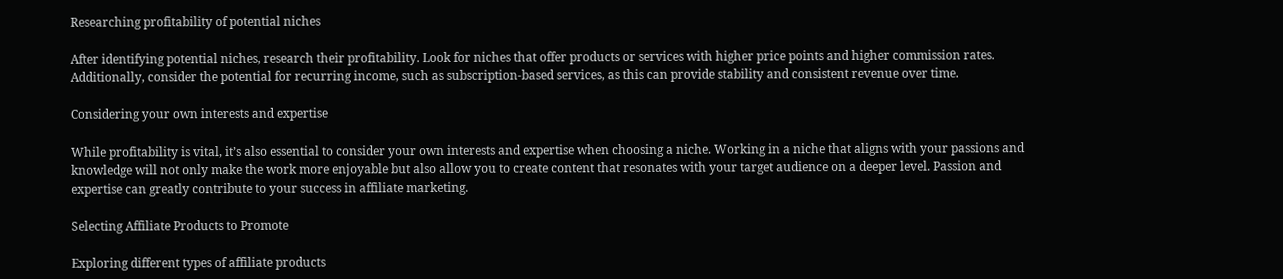Researching profitability of potential niches

After identifying potential niches, research their profitability. Look for niches that offer products or services with higher price points and higher commission rates. Additionally, consider the potential for recurring income, such as subscription-based services, as this can provide stability and consistent revenue over time.

Considering your own interests and expertise

While profitability is vital, it’s also essential to consider your own interests and expertise when choosing a niche. Working in a niche that aligns with your passions and knowledge will not only make the work more enjoyable but also allow you to create content that resonates with your target audience on a deeper level. Passion and expertise can greatly contribute to your success in affiliate marketing.

Selecting Affiliate Products to Promote

Exploring different types of affiliate products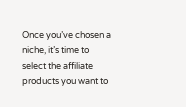Once you’ve chosen a niche, it’s time to select the affiliate products you want to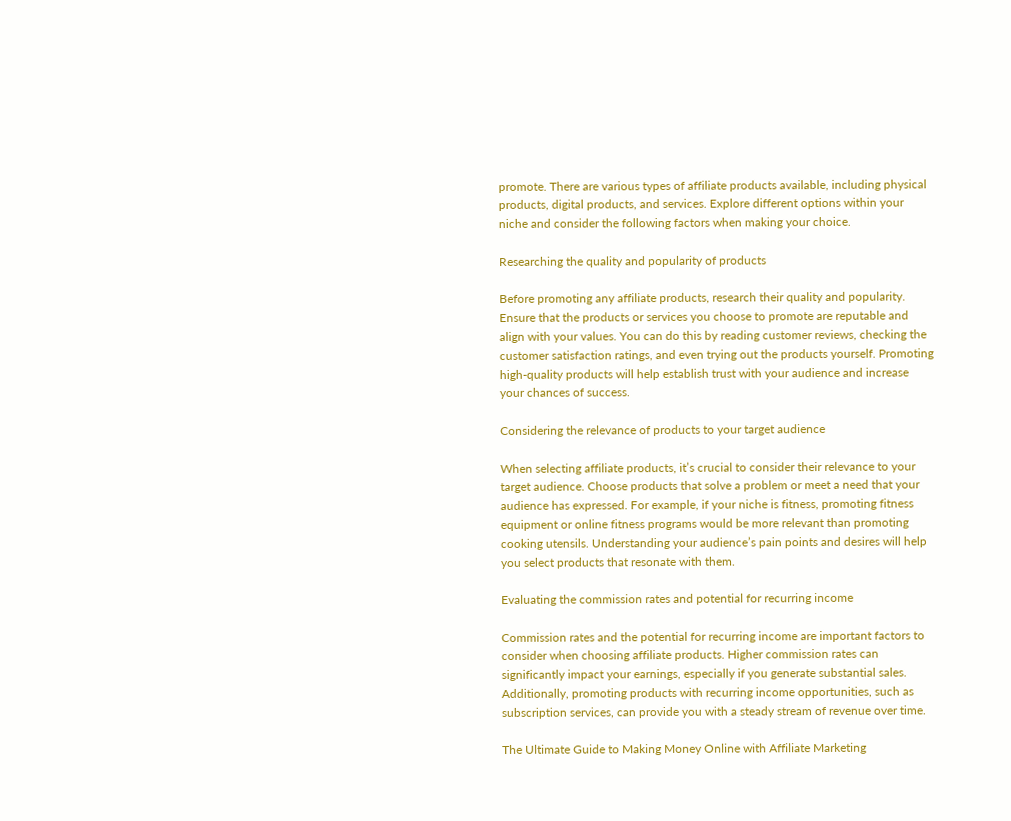promote. There are various types of affiliate products available, including physical products, digital products, and services. Explore different options within your niche and consider the following factors when making your choice.

Researching the quality and popularity of products

Before promoting any affiliate products, research their quality and popularity. Ensure that the products or services you choose to promote are reputable and align with your values. You can do this by reading customer reviews, checking the customer satisfaction ratings, and even trying out the products yourself. Promoting high-quality products will help establish trust with your audience and increase your chances of success.

Considering the relevance of products to your target audience

When selecting affiliate products, it’s crucial to consider their relevance to your target audience. Choose products that solve a problem or meet a need that your audience has expressed. For example, if your niche is fitness, promoting fitness equipment or online fitness programs would be more relevant than promoting cooking utensils. Understanding your audience’s pain points and desires will help you select products that resonate with them.

Evaluating the commission rates and potential for recurring income

Commission rates and the potential for recurring income are important factors to consider when choosing affiliate products. Higher commission rates can significantly impact your earnings, especially if you generate substantial sales. Additionally, promoting products with recurring income opportunities, such as subscription services, can provide you with a steady stream of revenue over time.

The Ultimate Guide to Making Money Online with Affiliate Marketing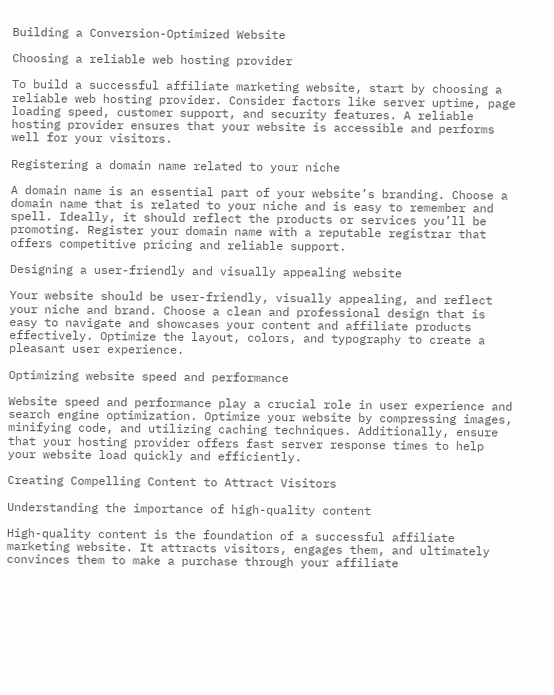Building a Conversion-Optimized Website

Choosing a reliable web hosting provider

To build a successful affiliate marketing website, start by choosing a reliable web hosting provider. Consider factors like server uptime, page loading speed, customer support, and security features. A reliable hosting provider ensures that your website is accessible and performs well for your visitors.

Registering a domain name related to your niche

A domain name is an essential part of your website’s branding. Choose a domain name that is related to your niche and is easy to remember and spell. Ideally, it should reflect the products or services you’ll be promoting. Register your domain name with a reputable registrar that offers competitive pricing and reliable support.

Designing a user-friendly and visually appealing website

Your website should be user-friendly, visually appealing, and reflect your niche and brand. Choose a clean and professional design that is easy to navigate and showcases your content and affiliate products effectively. Optimize the layout, colors, and typography to create a pleasant user experience.

Optimizing website speed and performance

Website speed and performance play a crucial role in user experience and search engine optimization. Optimize your website by compressing images, minifying code, and utilizing caching techniques. Additionally, ensure that your hosting provider offers fast server response times to help your website load quickly and efficiently.

Creating Compelling Content to Attract Visitors

Understanding the importance of high-quality content

High-quality content is the foundation of a successful affiliate marketing website. It attracts visitors, engages them, and ultimately convinces them to make a purchase through your affiliate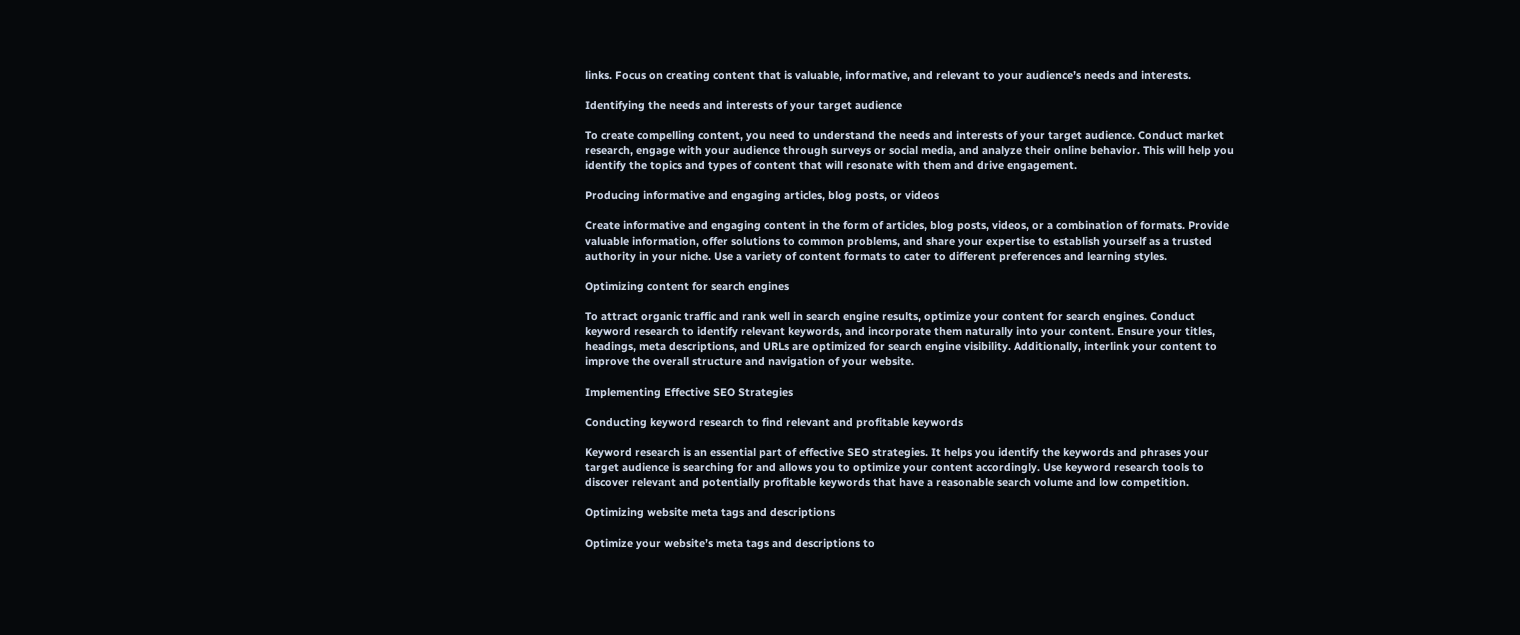links. Focus on creating content that is valuable, informative, and relevant to your audience’s needs and interests.

Identifying the needs and interests of your target audience

To create compelling content, you need to understand the needs and interests of your target audience. Conduct market research, engage with your audience through surveys or social media, and analyze their online behavior. This will help you identify the topics and types of content that will resonate with them and drive engagement.

Producing informative and engaging articles, blog posts, or videos

Create informative and engaging content in the form of articles, blog posts, videos, or a combination of formats. Provide valuable information, offer solutions to common problems, and share your expertise to establish yourself as a trusted authority in your niche. Use a variety of content formats to cater to different preferences and learning styles.

Optimizing content for search engines

To attract organic traffic and rank well in search engine results, optimize your content for search engines. Conduct keyword research to identify relevant keywords, and incorporate them naturally into your content. Ensure your titles, headings, meta descriptions, and URLs are optimized for search engine visibility. Additionally, interlink your content to improve the overall structure and navigation of your website.

Implementing Effective SEO Strategies

Conducting keyword research to find relevant and profitable keywords

Keyword research is an essential part of effective SEO strategies. It helps you identify the keywords and phrases your target audience is searching for and allows you to optimize your content accordingly. Use keyword research tools to discover relevant and potentially profitable keywords that have a reasonable search volume and low competition.

Optimizing website meta tags and descriptions

Optimize your website’s meta tags and descriptions to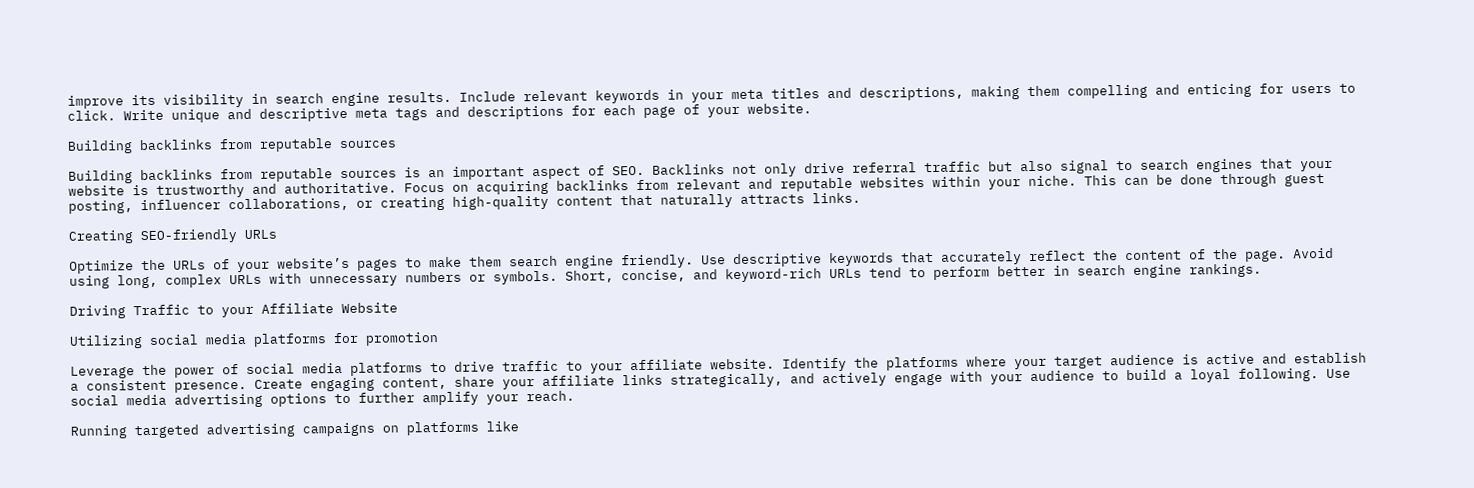improve its visibility in search engine results. Include relevant keywords in your meta titles and descriptions, making them compelling and enticing for users to click. Write unique and descriptive meta tags and descriptions for each page of your website.

Building backlinks from reputable sources

Building backlinks from reputable sources is an important aspect of SEO. Backlinks not only drive referral traffic but also signal to search engines that your website is trustworthy and authoritative. Focus on acquiring backlinks from relevant and reputable websites within your niche. This can be done through guest posting, influencer collaborations, or creating high-quality content that naturally attracts links.

Creating SEO-friendly URLs

Optimize the URLs of your website’s pages to make them search engine friendly. Use descriptive keywords that accurately reflect the content of the page. Avoid using long, complex URLs with unnecessary numbers or symbols. Short, concise, and keyword-rich URLs tend to perform better in search engine rankings.

Driving Traffic to your Affiliate Website

Utilizing social media platforms for promotion

Leverage the power of social media platforms to drive traffic to your affiliate website. Identify the platforms where your target audience is active and establish a consistent presence. Create engaging content, share your affiliate links strategically, and actively engage with your audience to build a loyal following. Use social media advertising options to further amplify your reach.

Running targeted advertising campaigns on platforms like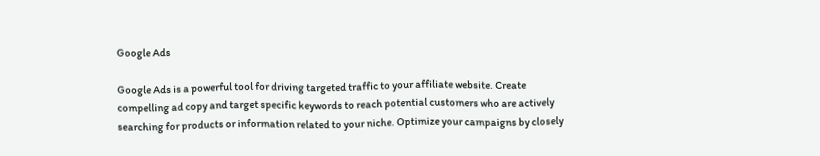Google Ads

Google Ads is a powerful tool for driving targeted traffic to your affiliate website. Create compelling ad copy and target specific keywords to reach potential customers who are actively searching for products or information related to your niche. Optimize your campaigns by closely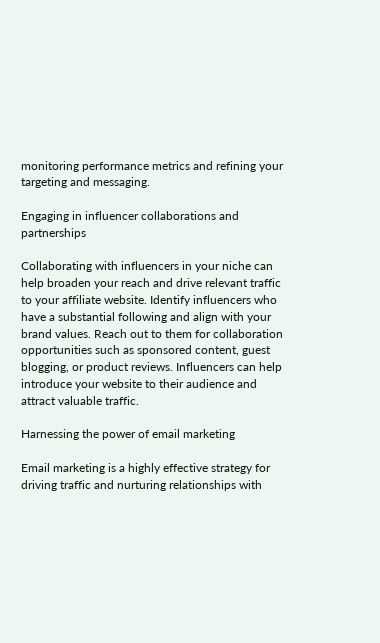monitoring performance metrics and refining your targeting and messaging.

Engaging in influencer collaborations and partnerships

Collaborating with influencers in your niche can help broaden your reach and drive relevant traffic to your affiliate website. Identify influencers who have a substantial following and align with your brand values. Reach out to them for collaboration opportunities such as sponsored content, guest blogging, or product reviews. Influencers can help introduce your website to their audience and attract valuable traffic.

Harnessing the power of email marketing

Email marketing is a highly effective strategy for driving traffic and nurturing relationships with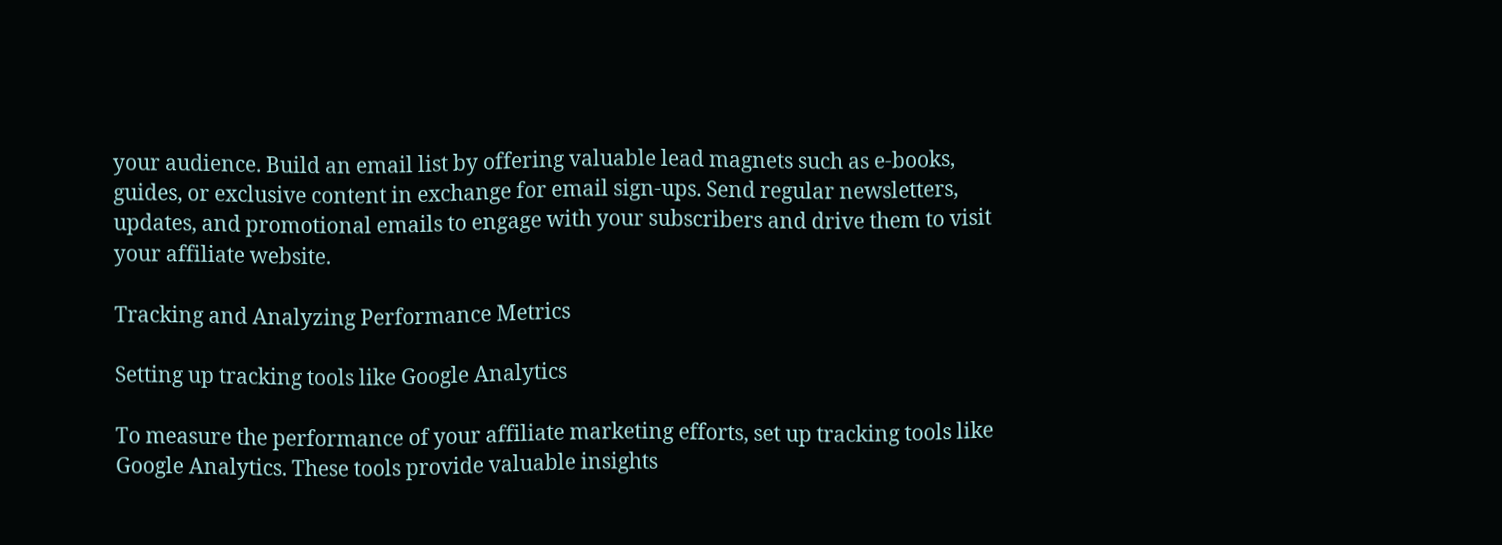your audience. Build an email list by offering valuable lead magnets such as e-books, guides, or exclusive content in exchange for email sign-ups. Send regular newsletters, updates, and promotional emails to engage with your subscribers and drive them to visit your affiliate website.

Tracking and Analyzing Performance Metrics

Setting up tracking tools like Google Analytics

To measure the performance of your affiliate marketing efforts, set up tracking tools like Google Analytics. These tools provide valuable insights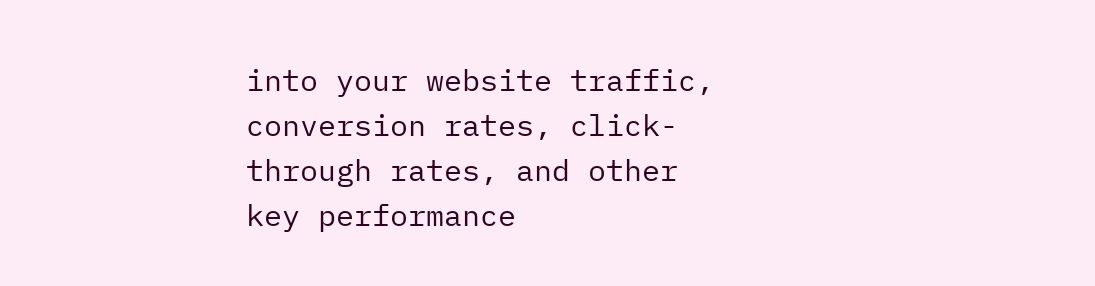into your website traffic, conversion rates, click-through rates, and other key performance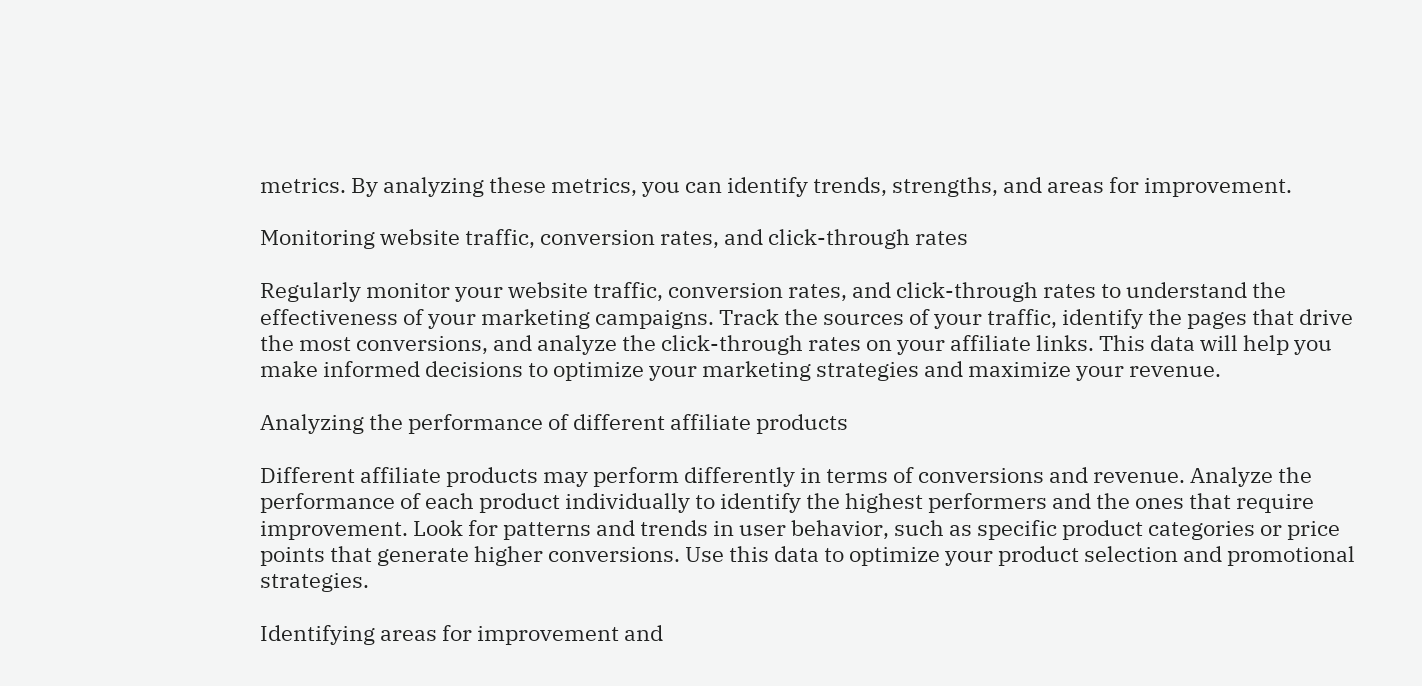metrics. By analyzing these metrics, you can identify trends, strengths, and areas for improvement.

Monitoring website traffic, conversion rates, and click-through rates

Regularly monitor your website traffic, conversion rates, and click-through rates to understand the effectiveness of your marketing campaigns. Track the sources of your traffic, identify the pages that drive the most conversions, and analyze the click-through rates on your affiliate links. This data will help you make informed decisions to optimize your marketing strategies and maximize your revenue.

Analyzing the performance of different affiliate products

Different affiliate products may perform differently in terms of conversions and revenue. Analyze the performance of each product individually to identify the highest performers and the ones that require improvement. Look for patterns and trends in user behavior, such as specific product categories or price points that generate higher conversions. Use this data to optimize your product selection and promotional strategies.

Identifying areas for improvement and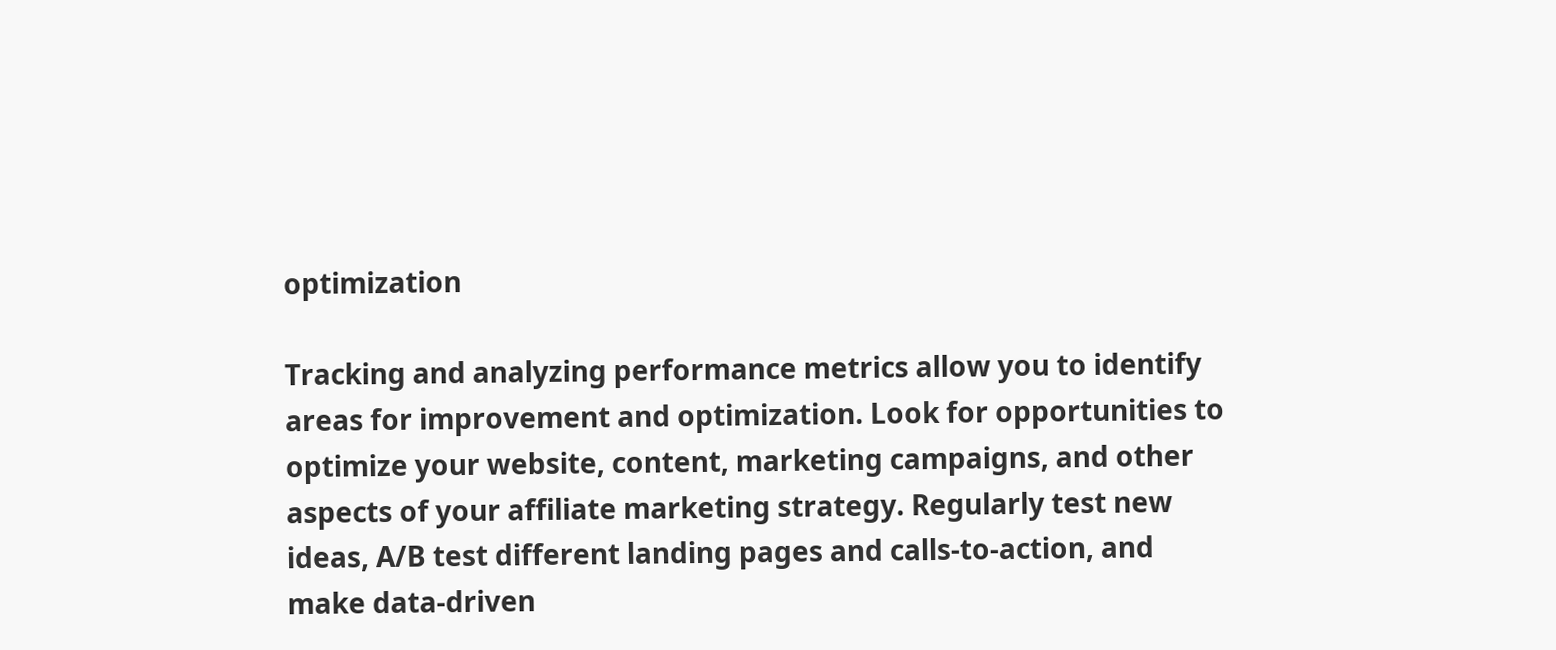optimization

Tracking and analyzing performance metrics allow you to identify areas for improvement and optimization. Look for opportunities to optimize your website, content, marketing campaigns, and other aspects of your affiliate marketing strategy. Regularly test new ideas, A/B test different landing pages and calls-to-action, and make data-driven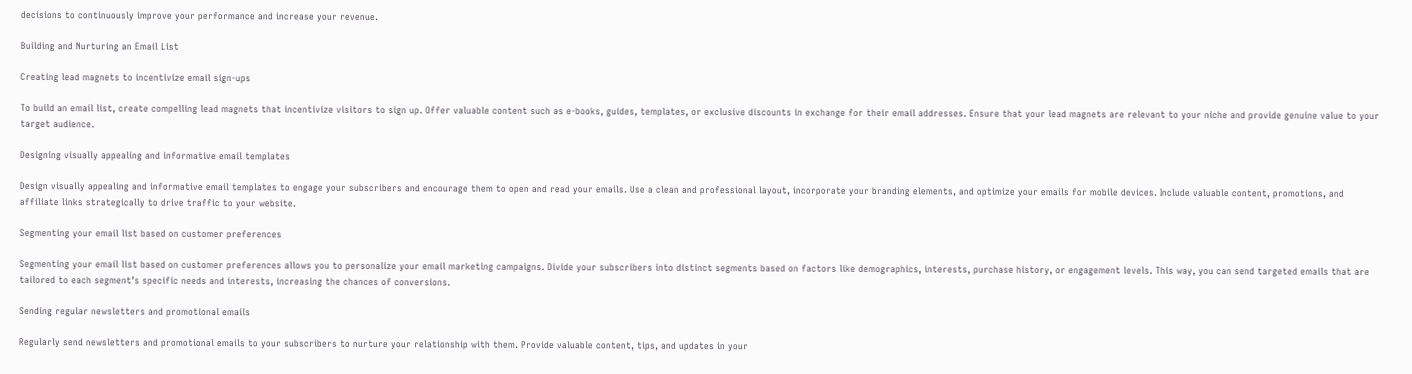decisions to continuously improve your performance and increase your revenue.

Building and Nurturing an Email List

Creating lead magnets to incentivize email sign-ups

To build an email list, create compelling lead magnets that incentivize visitors to sign up. Offer valuable content such as e-books, guides, templates, or exclusive discounts in exchange for their email addresses. Ensure that your lead magnets are relevant to your niche and provide genuine value to your target audience.

Designing visually appealing and informative email templates

Design visually appealing and informative email templates to engage your subscribers and encourage them to open and read your emails. Use a clean and professional layout, incorporate your branding elements, and optimize your emails for mobile devices. Include valuable content, promotions, and affiliate links strategically to drive traffic to your website.

Segmenting your email list based on customer preferences

Segmenting your email list based on customer preferences allows you to personalize your email marketing campaigns. Divide your subscribers into distinct segments based on factors like demographics, interests, purchase history, or engagement levels. This way, you can send targeted emails that are tailored to each segment’s specific needs and interests, increasing the chances of conversions.

Sending regular newsletters and promotional emails

Regularly send newsletters and promotional emails to your subscribers to nurture your relationship with them. Provide valuable content, tips, and updates in your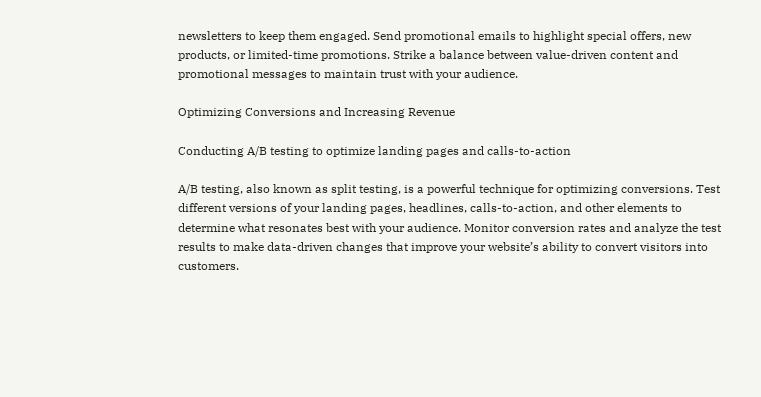newsletters to keep them engaged. Send promotional emails to highlight special offers, new products, or limited-time promotions. Strike a balance between value-driven content and promotional messages to maintain trust with your audience.

Optimizing Conversions and Increasing Revenue

Conducting A/B testing to optimize landing pages and calls-to-action

A/B testing, also known as split testing, is a powerful technique for optimizing conversions. Test different versions of your landing pages, headlines, calls-to-action, and other elements to determine what resonates best with your audience. Monitor conversion rates and analyze the test results to make data-driven changes that improve your website’s ability to convert visitors into customers.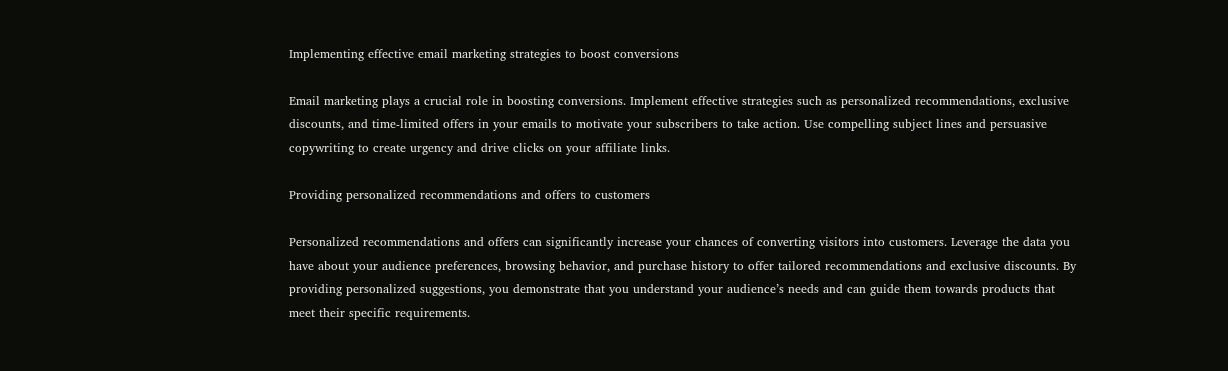Implementing effective email marketing strategies to boost conversions

Email marketing plays a crucial role in boosting conversions. Implement effective strategies such as personalized recommendations, exclusive discounts, and time-limited offers in your emails to motivate your subscribers to take action. Use compelling subject lines and persuasive copywriting to create urgency and drive clicks on your affiliate links.

Providing personalized recommendations and offers to customers

Personalized recommendations and offers can significantly increase your chances of converting visitors into customers. Leverage the data you have about your audience preferences, browsing behavior, and purchase history to offer tailored recommendations and exclusive discounts. By providing personalized suggestions, you demonstrate that you understand your audience’s needs and can guide them towards products that meet their specific requirements.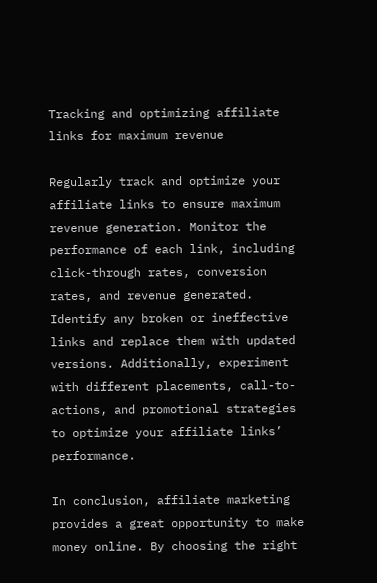Tracking and optimizing affiliate links for maximum revenue

Regularly track and optimize your affiliate links to ensure maximum revenue generation. Monitor the performance of each link, including click-through rates, conversion rates, and revenue generated. Identify any broken or ineffective links and replace them with updated versions. Additionally, experiment with different placements, call-to-actions, and promotional strategies to optimize your affiliate links’ performance.

In conclusion, affiliate marketing provides a great opportunity to make money online. By choosing the right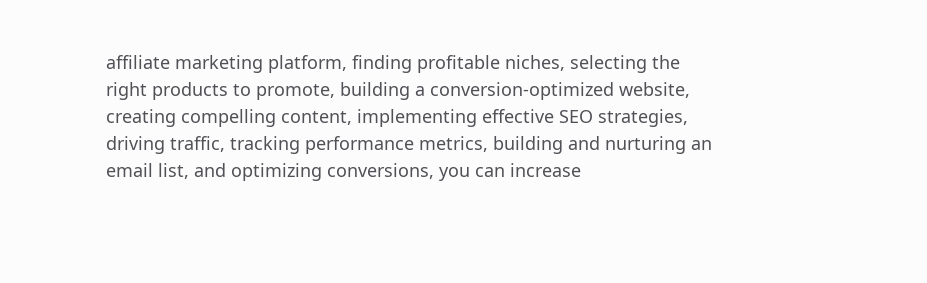affiliate marketing platform, finding profitable niches, selecting the right products to promote, building a conversion-optimized website, creating compelling content, implementing effective SEO strategies, driving traffic, tracking performance metrics, building and nurturing an email list, and optimizing conversions, you can increase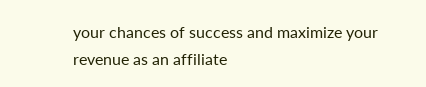your chances of success and maximize your revenue as an affiliate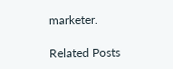marketer.

Related Posts